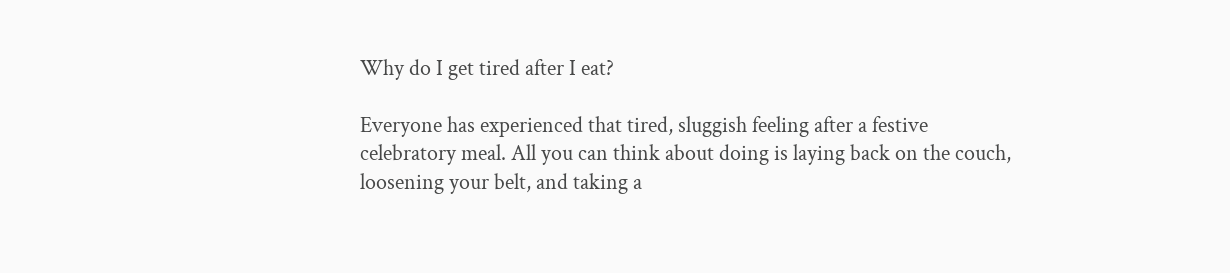Why do I get tired after I eat?

Everyone has experienced that tired, sluggish feeling after a festive celebratory meal. All you can think about doing is laying back on the couch, loosening your belt, and taking a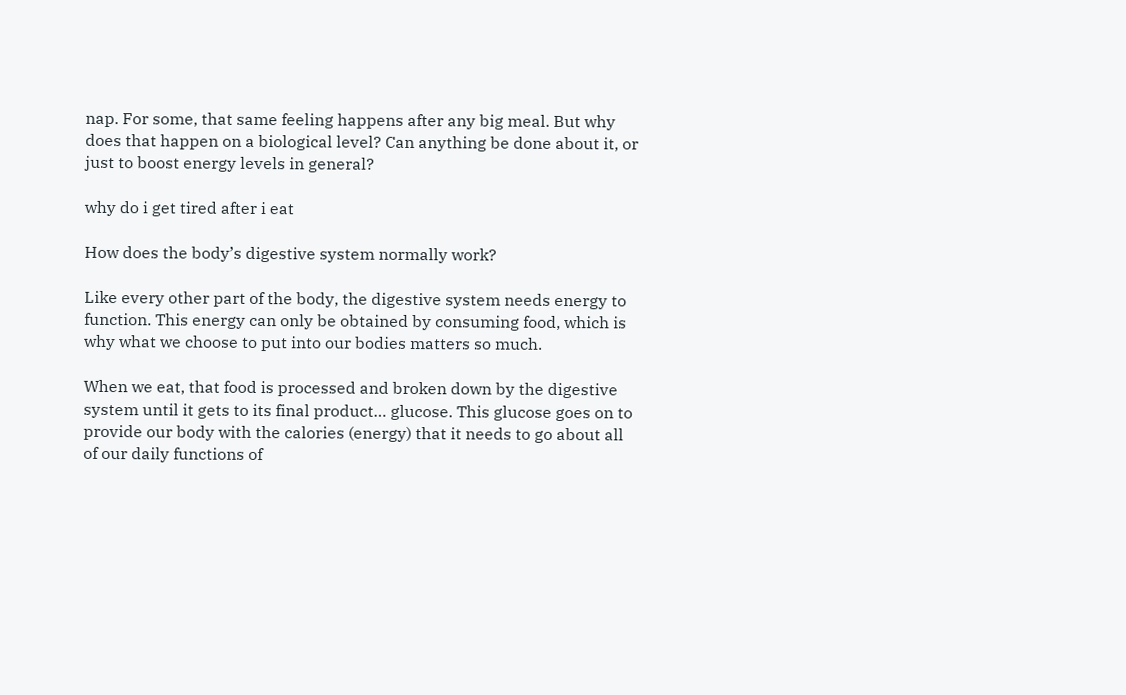nap. For some, that same feeling happens after any big meal. But why does that happen on a biological level? Can anything be done about it, or just to boost energy levels in general?

why do i get tired after i eat

How does the body’s digestive system normally work?

Like every other part of the body, the digestive system needs energy to function. This energy can only be obtained by consuming food, which is why what we choose to put into our bodies matters so much.

When we eat, that food is processed and broken down by the digestive system until it gets to its final product… glucose. This glucose goes on to provide our body with the calories (energy) that it needs to go about all of our daily functions of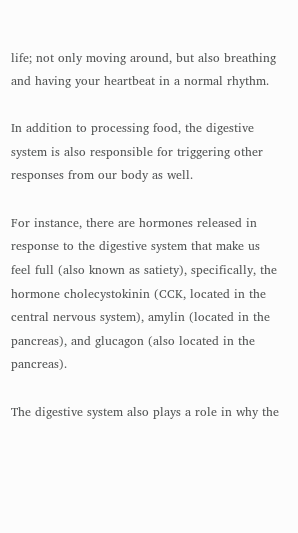life; not only moving around, but also breathing and having your heartbeat in a normal rhythm.

In addition to processing food, the digestive system is also responsible for triggering other responses from our body as well.

For instance, there are hormones released in response to the digestive system that make us feel full (also known as satiety), specifically, the hormone cholecystokinin (CCK, located in the central nervous system), amylin (located in the pancreas), and glucagon (also located in the pancreas).

The digestive system also plays a role in why the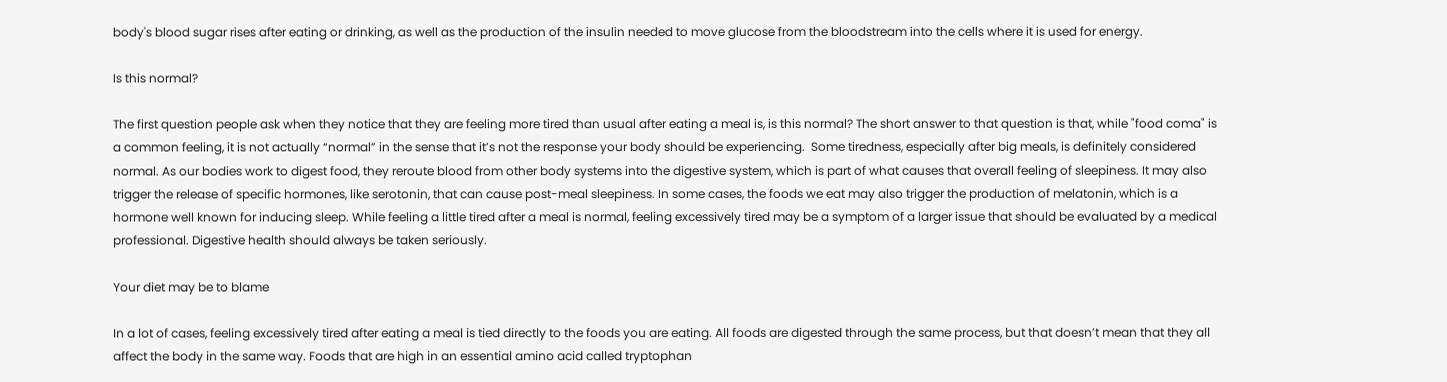body's blood sugar rises after eating or drinking, as well as the production of the insulin needed to move glucose from the bloodstream into the cells where it is used for energy.

Is this normal?

The first question people ask when they notice that they are feeling more tired than usual after eating a meal is, is this normal? The short answer to that question is that, while "food coma" is a common feeling, it is not actually “normal” in the sense that it’s not the response your body should be experiencing.  Some tiredness, especially after big meals, is definitely considered normal. As our bodies work to digest food, they reroute blood from other body systems into the digestive system, which is part of what causes that overall feeling of sleepiness. It may also trigger the release of specific hormones, like serotonin, that can cause post-meal sleepiness. In some cases, the foods we eat may also trigger the production of melatonin, which is a hormone well known for inducing sleep. While feeling a little tired after a meal is normal, feeling excessively tired may be a symptom of a larger issue that should be evaluated by a medical professional. Digestive health should always be taken seriously.

Your diet may be to blame

In a lot of cases, feeling excessively tired after eating a meal is tied directly to the foods you are eating. All foods are digested through the same process, but that doesn’t mean that they all affect the body in the same way. Foods that are high in an essential amino acid called tryptophan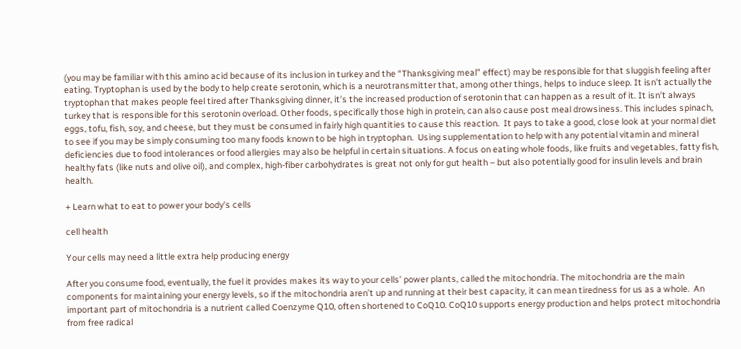(you may be familiar with this amino acid because of its inclusion in turkey and the “Thanksgiving meal” effect) may be responsible for that sluggish feeling after eating. Tryptophan is used by the body to help create serotonin, which is a neurotransmitter that, among other things, helps to induce sleep. It isn’t actually the tryptophan that makes people feel tired after Thanksgiving dinner, it’s the increased production of serotonin that can happen as a result of it. It isn’t always turkey that is responsible for this serotonin overload. Other foods, specifically those high in protein, can also cause post meal drowsiness. This includes spinach, eggs, tofu, fish, soy, and cheese, but they must be consumed in fairly high quantities to cause this reaction.  It pays to take a good, close look at your normal diet to see if you may be simply consuming too many foods known to be high in tryptophan.  Using supplementation to help with any potential vitamin and mineral deficiencies due to food intolerances or food allergies may also be helpful in certain situations. A focus on eating whole foods, like fruits and vegetables, fatty fish, healthy fats (like nuts and olive oil), and complex, high-fiber carbohydrates is great not only for gut health – but also potentially good for insulin levels and brain health.

+ Learn what to eat to power your body's cells

cell health

Your cells may need a little extra help producing energy

After you consume food, eventually, the fuel it provides makes its way to your cells’ power plants, called the mitochondria. The mitochondria are the main components for maintaining your energy levels, so if the mitochondria aren’t up and running at their best capacity, it can mean tiredness for us as a whole.  An important part of mitochondria is a nutrient called Coenzyme Q10, often shortened to CoQ10. CoQ10 supports energy production and helps protect mitochondria from free radical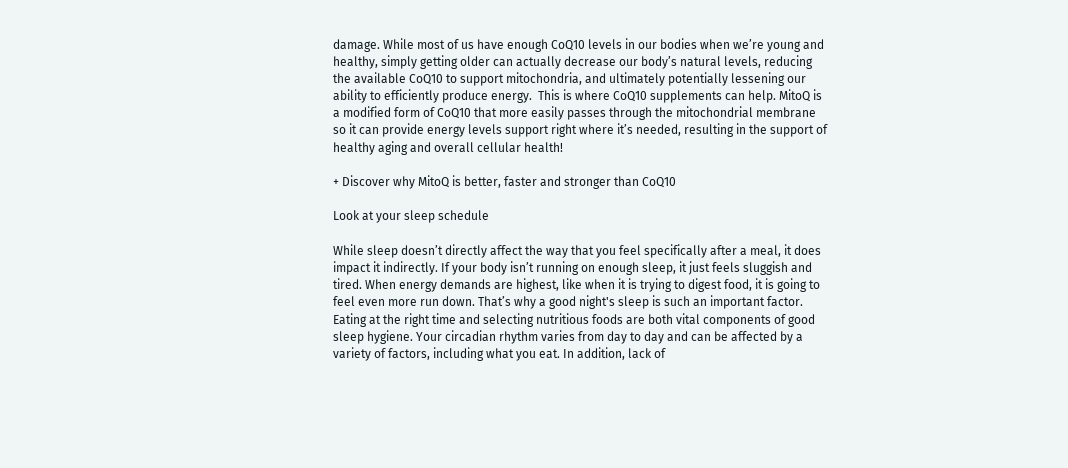damage. While most of us have enough CoQ10 levels in our bodies when we’re young and healthy, simply getting older can actually decrease our body’s natural levels, reducing the available CoQ10 to support mitochondria, and ultimately potentially lessening our ability to efficiently produce energy.  This is where CoQ10 supplements can help. MitoQ is a modified form of CoQ10 that more easily passes through the mitochondrial membrane so it can provide energy levels support right where it’s needed, resulting in the support of healthy aging and overall cellular health!

+ Discover why MitoQ is better, faster and stronger than CoQ10

Look at your sleep schedule

While sleep doesn’t directly affect the way that you feel specifically after a meal, it does impact it indirectly. If your body isn’t running on enough sleep, it just feels sluggish and tired. When energy demands are highest, like when it is trying to digest food, it is going to feel even more run down. That’s why a good night's sleep is such an important factor. Eating at the right time and selecting nutritious foods are both vital components of good sleep hygiene. Your circadian rhythm varies from day to day and can be affected by a variety of factors, including what you eat. In addition, lack of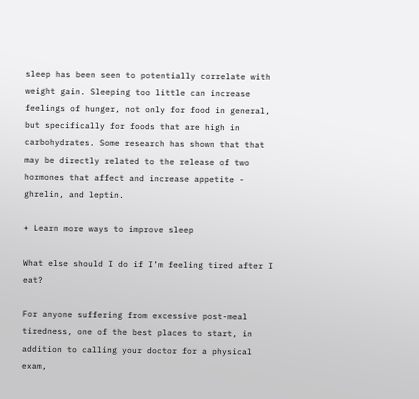sleep has been seen to potentially correlate with weight gain. Sleeping too little can increase feelings of hunger, not only for food in general, but specifically for foods that are high in carbohydrates. Some research has shown that that may be directly related to the release of two hormones that affect and increase appetite - ghrelin, and leptin.

+ Learn more ways to improve sleep

What else should I do if I’m feeling tired after I eat?

For anyone suffering from excessive post-meal tiredness, one of the best places to start, in addition to calling your doctor for a physical exam,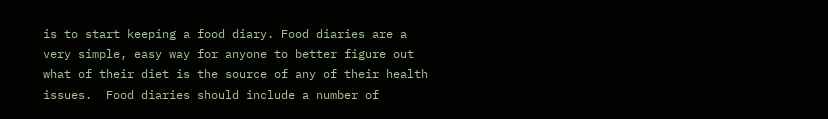is to start keeping a food diary. Food diaries are a very simple, easy way for anyone to better figure out what of their diet is the source of any of their health issues.  Food diaries should include a number of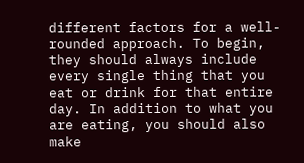different factors for a well-rounded approach. To begin, they should always include every single thing that you eat or drink for that entire day. In addition to what you are eating, you should also make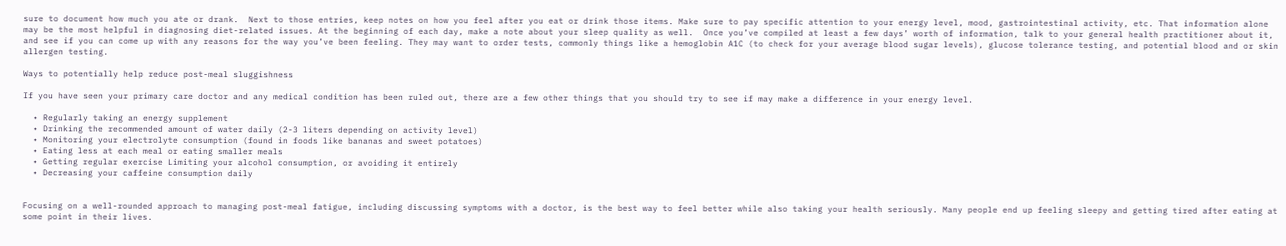sure to document how much you ate or drank.  Next to those entries, keep notes on how you feel after you eat or drink those items. Make sure to pay specific attention to your energy level, mood, gastrointestinal activity, etc. That information alone may be the most helpful in diagnosing diet-related issues. At the beginning of each day, make a note about your sleep quality as well.  Once you’ve compiled at least a few days’ worth of information, talk to your general health practitioner about it, and see if you can come up with any reasons for the way you’ve been feeling. They may want to order tests, commonly things like a hemoglobin A1C (to check for your average blood sugar levels), glucose tolerance testing, and potential blood and or skin allergen testing.

Ways to potentially help reduce post-meal sluggishness

If you have seen your primary care doctor and any medical condition has been ruled out, there are a few other things that you should try to see if may make a difference in your energy level.

  • Regularly taking an energy supplement
  • Drinking the recommended amount of water daily (2-3 liters depending on activity level)
  • Monitoring your electrolyte consumption (found in foods like bananas and sweet potatoes)
  • Eating less at each meal or eating smaller meals
  • Getting regular exercise Limiting your alcohol consumption, or avoiding it entirely
  • Decreasing your caffeine consumption daily


Focusing on a well-rounded approach to managing post-meal fatigue, including discussing symptoms with a doctor, is the best way to feel better while also taking your health seriously. Many people end up feeling sleepy and getting tired after eating at some point in their lives.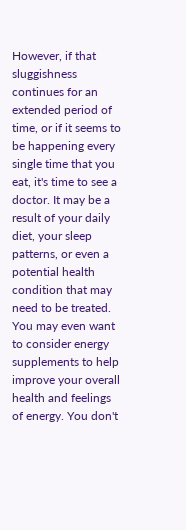However, if that sluggishness continues for an extended period of time, or if it seems to be happening every single time that you eat, it's time to see a doctor. It may be a result of your daily diet, your sleep patterns, or even a potential health condition that may need to be treated.  You may even want to consider energy supplements to help improve your overall health and feelings of energy. You don't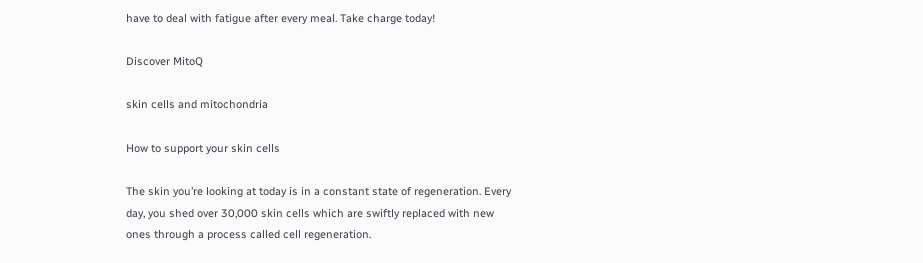have to deal with fatigue after every meal. Take charge today!

Discover MitoQ

skin cells and mitochondria

How to support your skin cells

The skin you’re looking at today is in a constant state of regeneration. Every day, you shed over 30,000 skin cells which are swiftly replaced with new ones through a process called cell regeneration.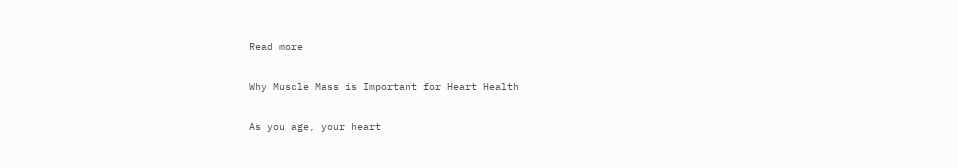Read more

Why Muscle Mass is Important for Heart Health

As you age, your heart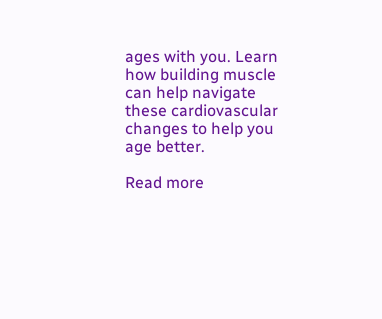ages with you. Learn how building muscle can help navigate these cardiovascular changes to help you age better.

Read more